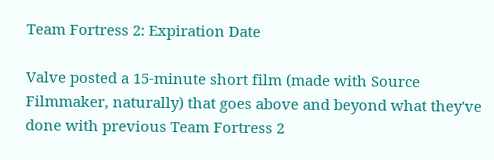Team Fortress 2: Expiration Date

Valve posted a 15-minute short film (made with Source Filmmaker, naturally) that goes above and beyond what they've done with previous Team Fortress 2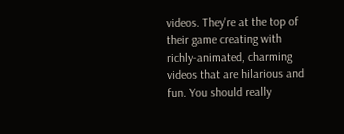videos. They're at the top of their game creating with richly-animated, charming videos that are hilarious and fun. You should really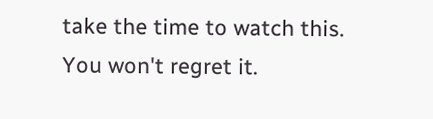take the time to watch this. You won't regret it.